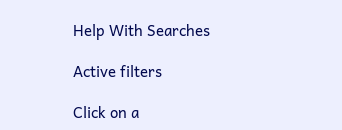Help With Searches

Active filters

Click on a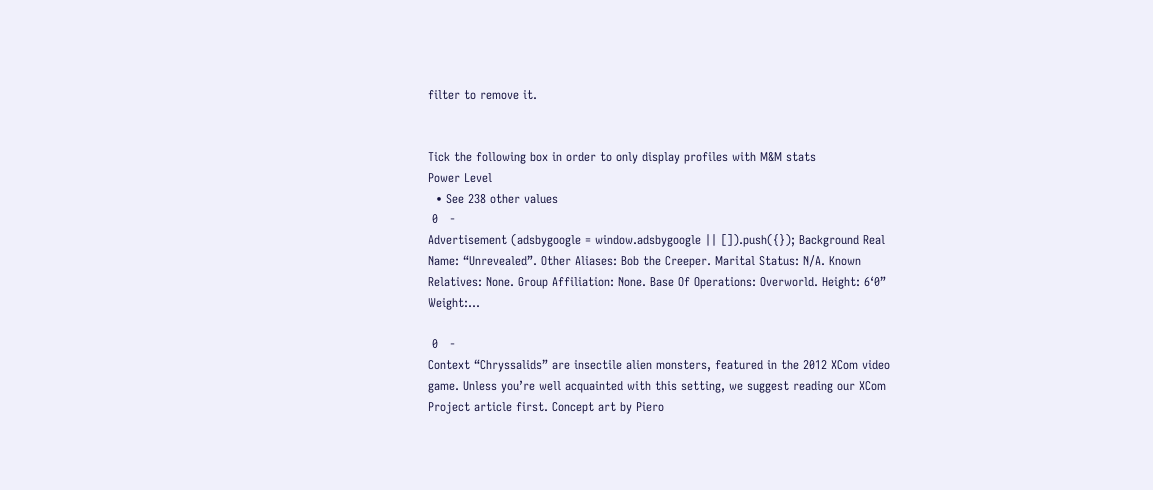filter to remove it.


Tick the following box in order to only display profiles with M&M stats
Power Level
  • See 238 other values
 0   -
Advertisement (adsbygoogle = window.adsbygoogle || []).push({}); Background Real Name: “Unrevealed”. Other Aliases: Bob the Creeper. Marital Status: N/A. Known Relatives: None. Group Affiliation: None. Base Of Operations: Overworld. Height: 6‘0” Weight:...

 0   -
Context “Chryssalids” are insectile alien monsters, featured in the 2012 XCom video game. Unless you’re well acquainted with this setting, we suggest reading our XCom Project article first. Concept art by Piero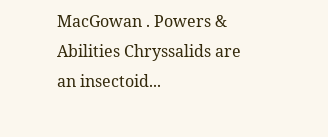MacGowan . Powers & Abilities Chryssalids are an insectoid...